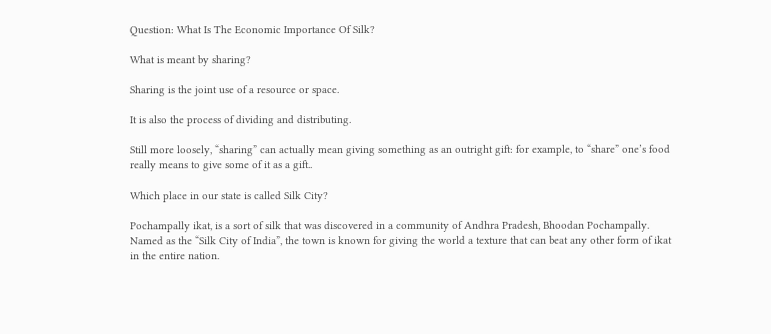Question: What Is The Economic Importance Of Silk?

What is meant by sharing?

Sharing is the joint use of a resource or space.

It is also the process of dividing and distributing.

Still more loosely, “sharing” can actually mean giving something as an outright gift: for example, to “share” one’s food really means to give some of it as a gift..

Which place in our state is called Silk City?

Pochampally ikat, is a sort of silk that was discovered in a community of Andhra Pradesh, Bhoodan Pochampally. Named as the “Silk City of India”, the town is known for giving the world a texture that can beat any other form of ikat in the entire nation.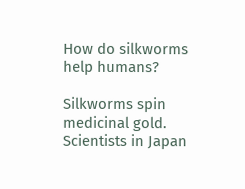How do silkworms help humans?

Silkworms spin medicinal gold. Scientists in Japan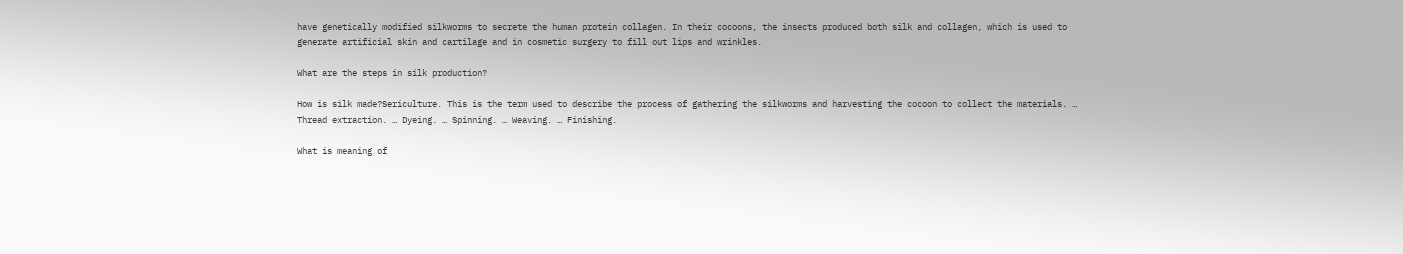have genetically modified silkworms to secrete the human protein collagen. In their cocoons, the insects produced both silk and collagen, which is used to generate artificial skin and cartilage and in cosmetic surgery to fill out lips and wrinkles.

What are the steps in silk production?

How is silk made?Sericulture. This is the term used to describe the process of gathering the silkworms and harvesting the cocoon to collect the materials. … Thread extraction. … Dyeing. … Spinning. … Weaving. … Finishing.

What is meaning of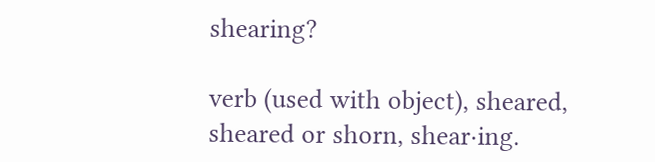shearing?

verb (used with object), sheared, sheared or shorn, shear·ing.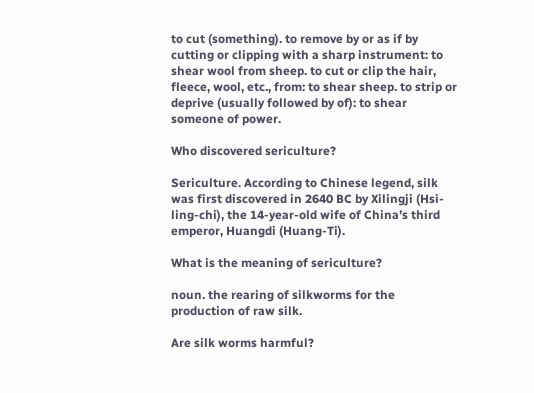to cut (something). to remove by or as if by cutting or clipping with a sharp instrument: to shear wool from sheep. to cut or clip the hair, fleece, wool, etc., from: to shear sheep. to strip or deprive (usually followed by of): to shear someone of power.

Who discovered sericulture?

Sericulture. According to Chinese legend, silk was first discovered in 2640 BC by Xilingji (Hsi-ling-chi), the 14-year-old wife of China’s third emperor, Huangdi (Huang-Ti).

What is the meaning of sericulture?

noun. the rearing of silkworms for the production of raw silk.

Are silk worms harmful?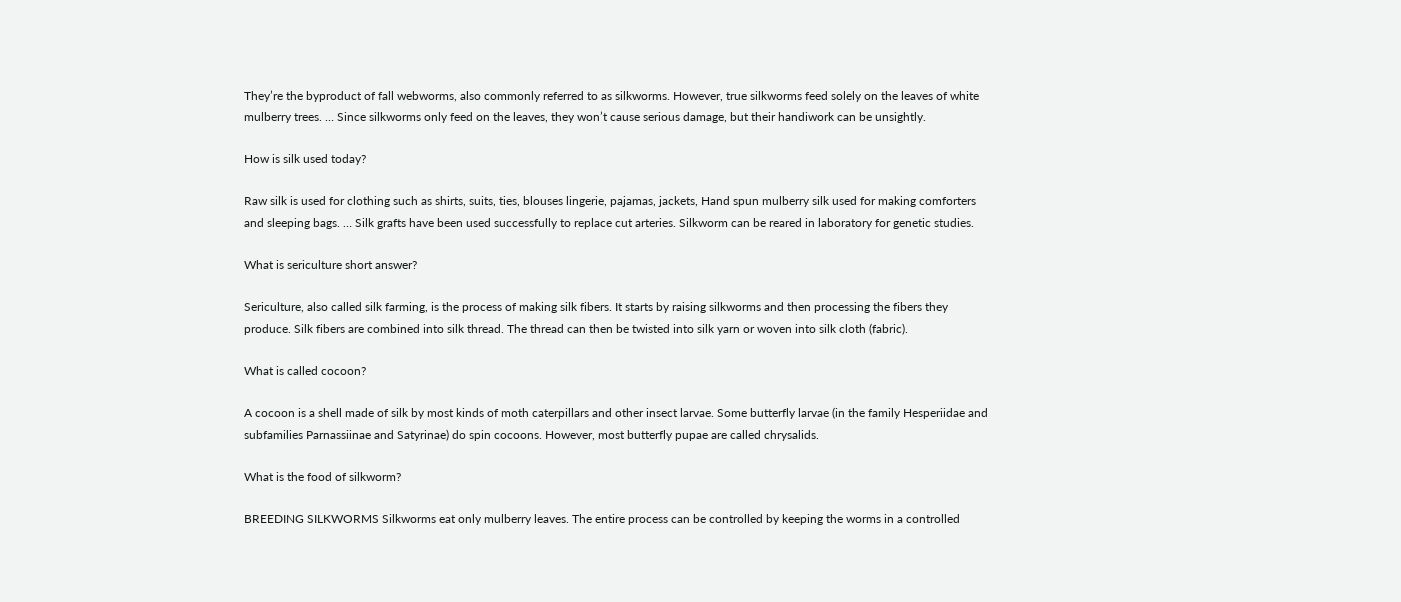They’re the byproduct of fall webworms, also commonly referred to as silkworms. However, true silkworms feed solely on the leaves of white mulberry trees. … Since silkworms only feed on the leaves, they won’t cause serious damage, but their handiwork can be unsightly.

How is silk used today?

Raw silk is used for clothing such as shirts, suits, ties, blouses lingerie, pajamas, jackets, Hand spun mulberry silk used for making comforters and sleeping bags. … Silk grafts have been used successfully to replace cut arteries. Silkworm can be reared in laboratory for genetic studies.

What is sericulture short answer?

Sericulture, also called silk farming, is the process of making silk fibers. It starts by raising silkworms and then processing the fibers they produce. Silk fibers are combined into silk thread. The thread can then be twisted into silk yarn or woven into silk cloth (fabric).

What is called cocoon?

A cocoon is a shell made of silk by most kinds of moth caterpillars and other insect larvae. Some butterfly larvae (in the family Hesperiidae and subfamilies Parnassiinae and Satyrinae) do spin cocoons. However, most butterfly pupae are called chrysalids.

What is the food of silkworm?

BREEDING SILKWORMS Silkworms eat only mulberry leaves. The entire process can be controlled by keeping the worms in a controlled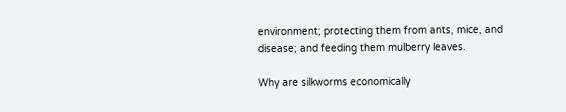environment; protecting them from ants, mice, and disease; and feeding them mulberry leaves.

Why are silkworms economically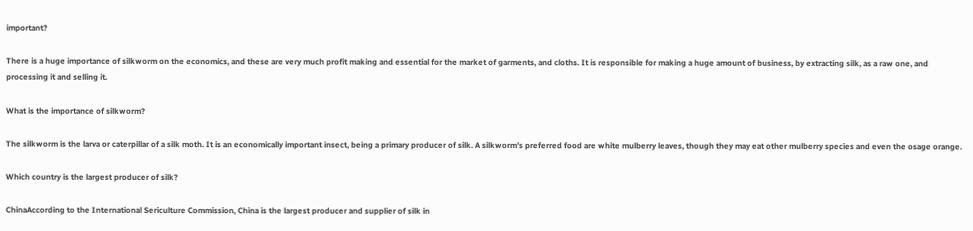important?

There is a huge importance of silkworm on the economics, and these are very much profit making and essential for the market of garments, and cloths. It is responsible for making a huge amount of business, by extracting silk, as a raw one, and processing it and selling it.

What is the importance of silkworm?

The silkworm is the larva or caterpillar of a silk moth. It is an economically important insect, being a primary producer of silk. A silkworm’s preferred food are white mulberry leaves, though they may eat other mulberry species and even the osage orange.

Which country is the largest producer of silk?

ChinaAccording to the International Sericulture Commission, China is the largest producer and supplier of silk in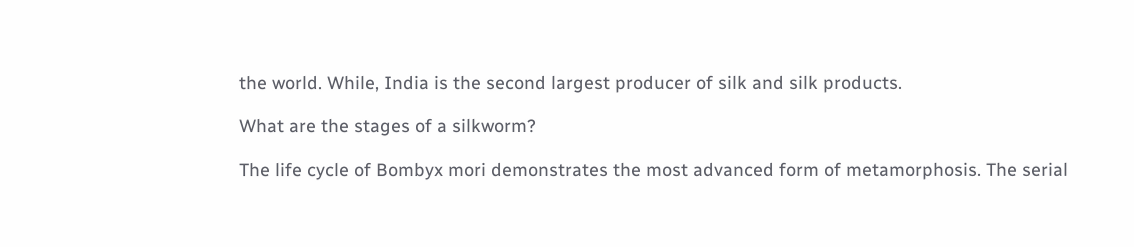the world. While, India is the second largest producer of silk and silk products.

What are the stages of a silkworm?

The life cycle of Bombyx mori demonstrates the most advanced form of metamorphosis. The serial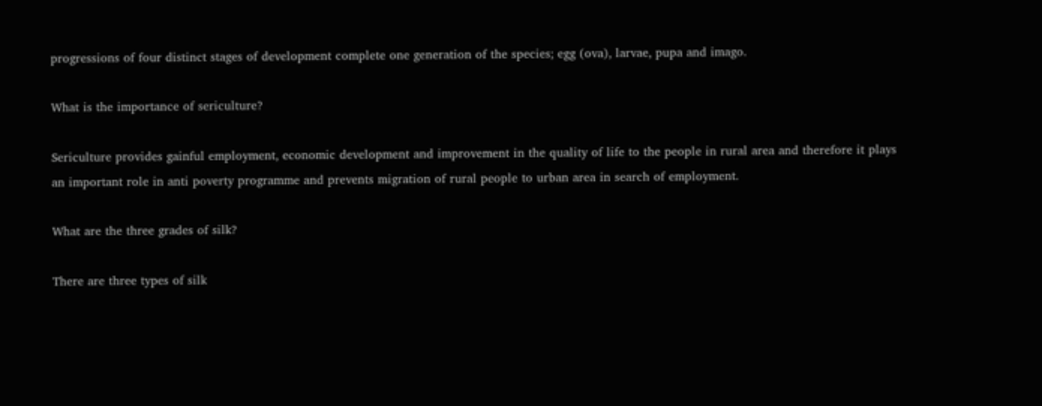progressions of four distinct stages of development complete one generation of the species; egg (ova), larvae, pupa and imago.

What is the importance of sericulture?

Sericulture provides gainful employment, economic development and improvement in the quality of life to the people in rural area and therefore it plays an important role in anti poverty programme and prevents migration of rural people to urban area in search of employment.

What are the three grades of silk?

There are three types of silk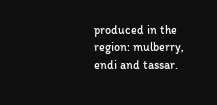produced in the region: mulberry, endi and tassar.